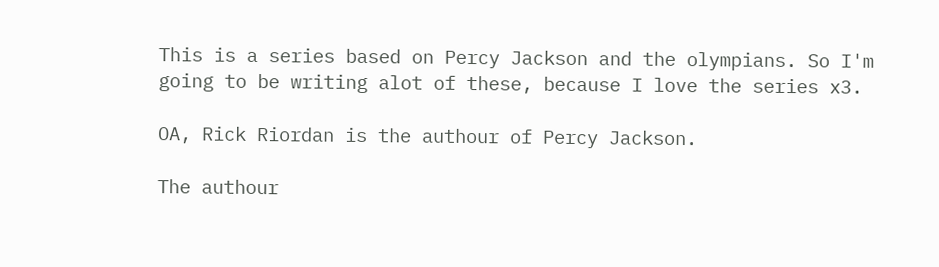This is a series based on Percy Jackson and the olympians. So I'm going to be writing alot of these, because I love the series x3.

OA, Rick Riordan is the authour of Percy Jackson.

The authour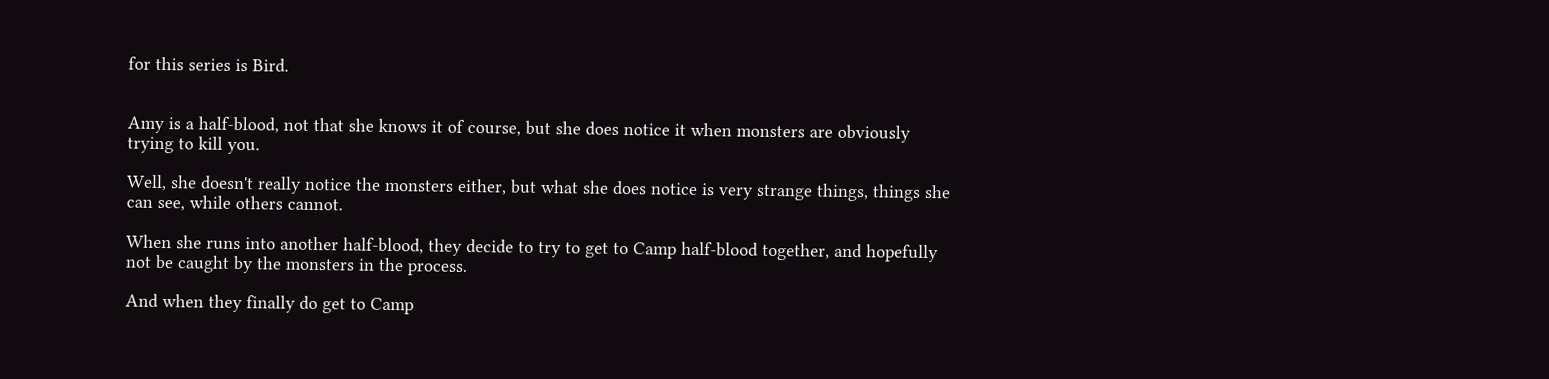for this series is Bird.


Amy is a half-blood, not that she knows it of course, but she does notice it when monsters are obviously trying to kill you.

Well, she doesn't really notice the monsters either, but what she does notice is very strange things, things she can see, while others cannot.

When she runs into another half-blood, they decide to try to get to Camp half-blood together, and hopefully not be caught by the monsters in the process.

And when they finally do get to Camp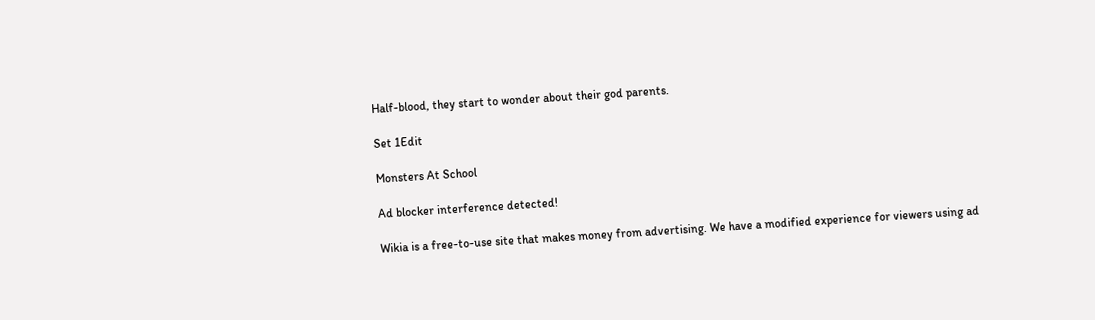Half-blood, they start to wonder about their god parents.

Set 1Edit

Monsters At School

Ad blocker interference detected!

Wikia is a free-to-use site that makes money from advertising. We have a modified experience for viewers using ad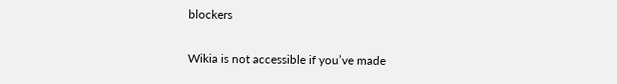blockers

Wikia is not accessible if you’ve made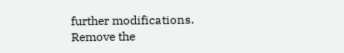further modifications. Remove the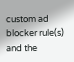custom ad blocker rule(s) and the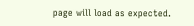page will load as expected.